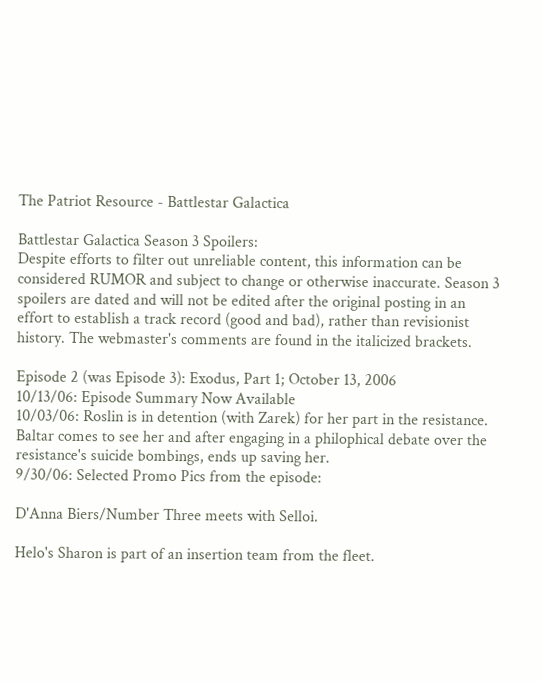The Patriot Resource - Battlestar Galactica

Battlestar Galactica Season 3 Spoilers:
Despite efforts to filter out unreliable content, this information can be considered RUMOR and subject to change or otherwise inaccurate. Season 3 spoilers are dated and will not be edited after the original posting in an effort to establish a track record (good and bad), rather than revisionist history. The webmaster's comments are found in the italicized brackets.

Episode 2 (was Episode 3): Exodus, Part 1; October 13, 2006
10/13/06: Episode Summary Now Available
10/03/06: Roslin is in detention (with Zarek) for her part in the resistance. Baltar comes to see her and after engaging in a philophical debate over the resistance's suicide bombings, ends up saving her.
9/30/06: Selected Promo Pics from the episode:

D'Anna Biers/Number Three meets with Selloi.

Helo's Sharon is part of an insertion team from the fleet.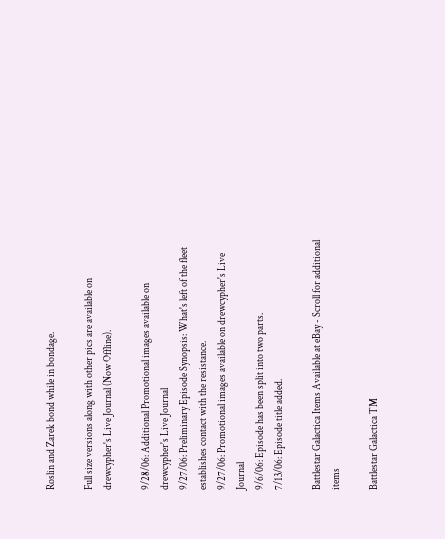Roslin and Zarek bond while in bondage.

Full size versions along with other pics are available on drewcypher's Live Journal (Now Offline).

9/28/06: Additional Promotional images available on drewcypher's Live Journal
9/27/06: Preliminary Episode Synopsis: What's left of the fleet establishes contact with the resistance.
9/27/06: Promotional images available on drewcypher's Live Journal
9/6/06: Episode has been split into two parts.
7/13/06: Episode title added.

Battlestar Galactica Items Available at eBay - Scroll for additional items

Battlestar Galactica TM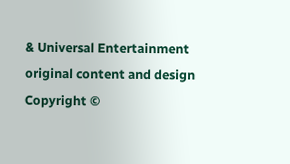& Universal Entertainment original content and design Copyright ©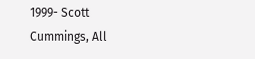1999- Scott Cummings, All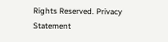Rights Reserved. Privacy Statement